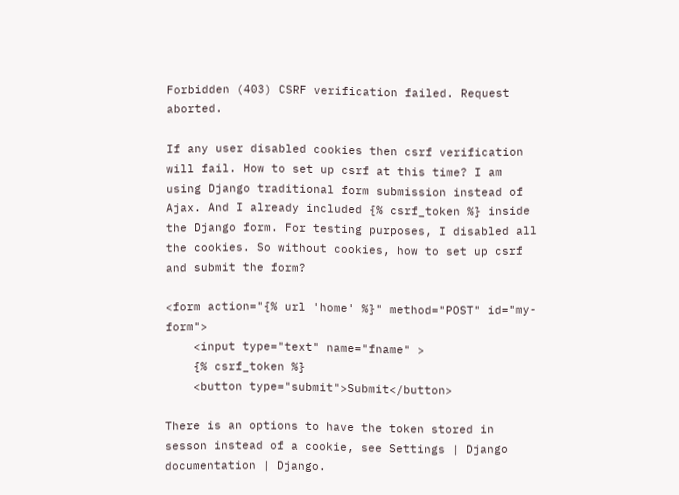Forbidden (403) CSRF verification failed. Request aborted.

If any user disabled cookies then csrf verification will fail. How to set up csrf at this time? I am using Django traditional form submission instead of Ajax. And I already included {% csrf_token %} inside the Django form. For testing purposes, I disabled all the cookies. So without cookies, how to set up csrf and submit the form?

<form action="{% url 'home' %}" method="POST" id="my-form">
    <input type="text" name="fname" >
    {% csrf_token %}
    <button type="submit">Submit</button>

There is an options to have the token stored in sesson instead of a cookie, see Settings | Django documentation | Django.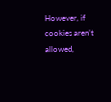However, if cookies aren’t allowed,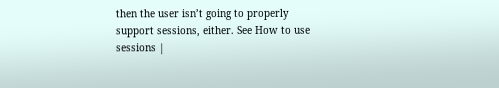then the user isn’t going to properly support sessions, either. See How to use sessions |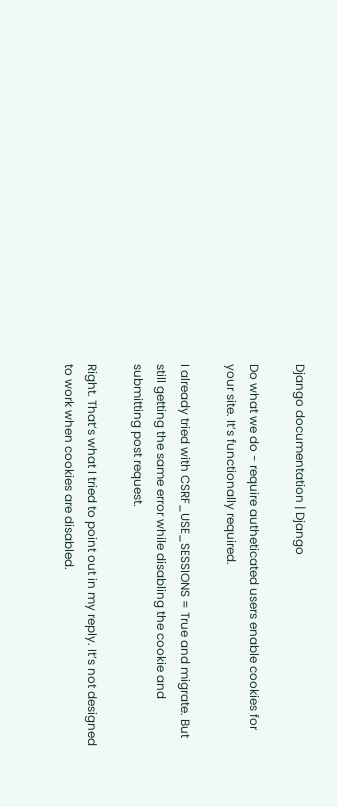Django documentation | Django

Do what we do - require autheticated users enable cookies for your site. It’s functionally required.

I already tried with CSRF_USE_SESSIONS = True and migrate. But still getting the same error while disabling the cookie and submitting post request.

Right. That’s what I tried to point out in my reply. It’s not designed to work when cookies are disabled.